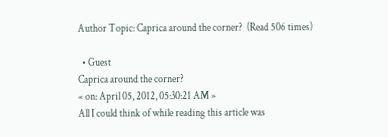Author Topic: Caprica around the corner?  (Read 506 times)

  • Guest
Caprica around the corner?
« on: April 05, 2012, 05:30:21 AM »
All I could think of while reading this article was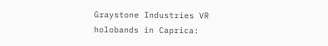Graystone Industries VR holobands in Caprica: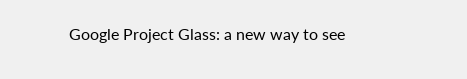Google Project Glass: a new way to see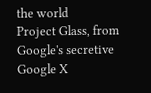the world
Project Glass, from Google's secretive Google X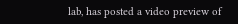lab, has posted a video preview of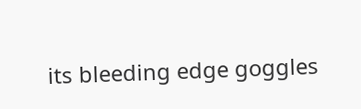its bleeding edge goggles